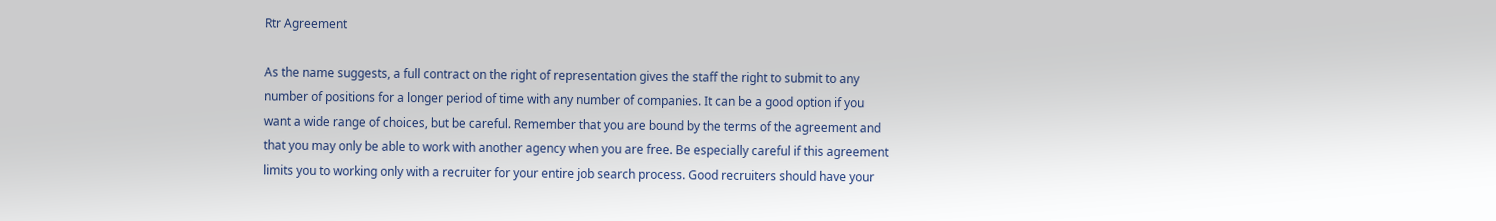Rtr Agreement

As the name suggests, a full contract on the right of representation gives the staff the right to submit to any number of positions for a longer period of time with any number of companies. It can be a good option if you want a wide range of choices, but be careful. Remember that you are bound by the terms of the agreement and that you may only be able to work with another agency when you are free. Be especially careful if this agreement limits you to working only with a recruiter for your entire job search process. Good recruiters should have your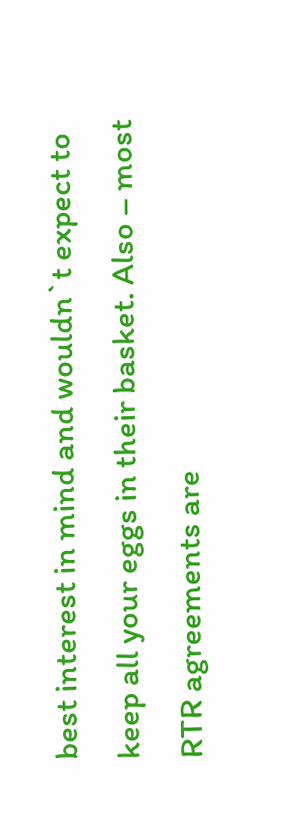best interest in mind and wouldn`t expect to keep all your eggs in their basket. Also – most RTR agreements are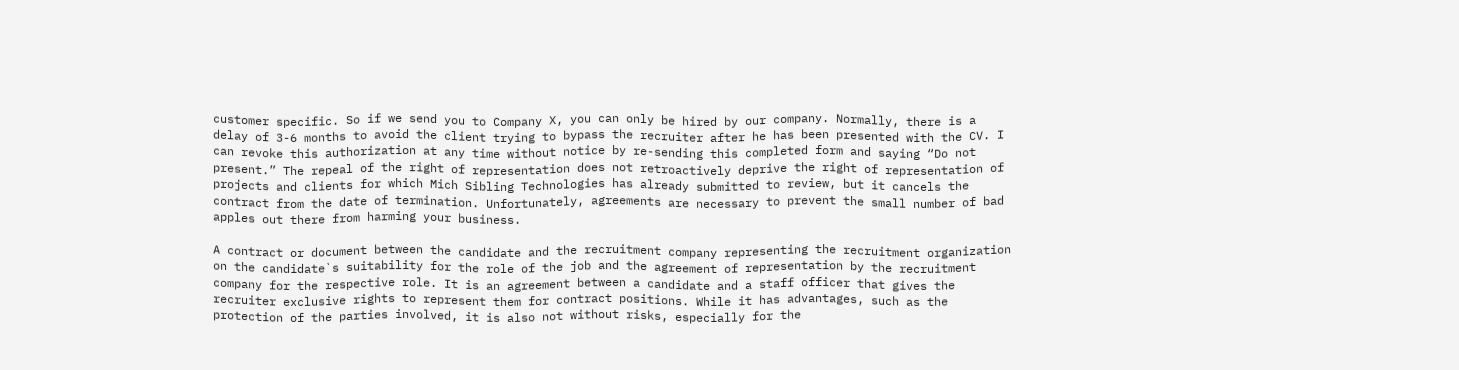customer specific. So if we send you to Company X, you can only be hired by our company. Normally, there is a delay of 3-6 months to avoid the client trying to bypass the recruiter after he has been presented with the CV. I can revoke this authorization at any time without notice by re-sending this completed form and saying “Do not present.” The repeal of the right of representation does not retroactively deprive the right of representation of projects and clients for which Mich Sibling Technologies has already submitted to review, but it cancels the contract from the date of termination. Unfortunately, agreements are necessary to prevent the small number of bad apples out there from harming your business.

A contract or document between the candidate and the recruitment company representing the recruitment organization on the candidate`s suitability for the role of the job and the agreement of representation by the recruitment company for the respective role. It is an agreement between a candidate and a staff officer that gives the recruiter exclusive rights to represent them for contract positions. While it has advantages, such as the protection of the parties involved, it is also not without risks, especially for the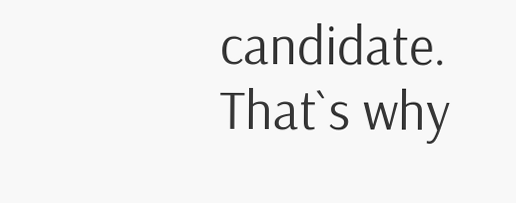candidate. That`s why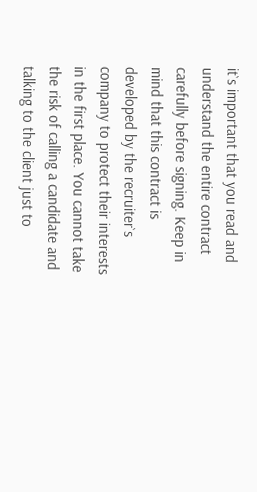it`s important that you read and understand the entire contract carefully before signing. Keep in mind that this contract is developed by the recruiter`s company to protect their interests in the first place. You cannot take the risk of calling a candidate and talking to the client just to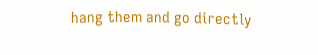hang them and go directly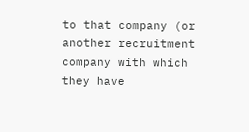to that company (or another recruitment company with which they have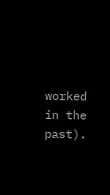worked in the past).